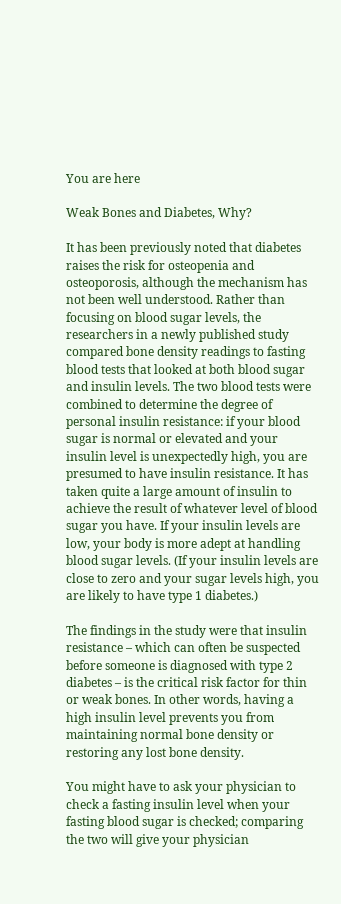You are here

Weak Bones and Diabetes, Why?

It has been previously noted that diabetes raises the risk for osteopenia and osteoporosis, although the mechanism has not been well understood. Rather than focusing on blood sugar levels, the researchers in a newly published study compared bone density readings to fasting blood tests that looked at both blood sugar and insulin levels. The two blood tests were combined to determine the degree of personal insulin resistance: if your blood sugar is normal or elevated and your insulin level is unexpectedly high, you are presumed to have insulin resistance. It has taken quite a large amount of insulin to achieve the result of whatever level of blood sugar you have. If your insulin levels are low, your body is more adept at handling blood sugar levels. (If your insulin levels are close to zero and your sugar levels high, you are likely to have type 1 diabetes.)

The findings in the study were that insulin resistance – which can often be suspected before someone is diagnosed with type 2 diabetes – is the critical risk factor for thin or weak bones. In other words, having a high insulin level prevents you from maintaining normal bone density or restoring any lost bone density.

You might have to ask your physician to check a fasting insulin level when your fasting blood sugar is checked; comparing the two will give your physician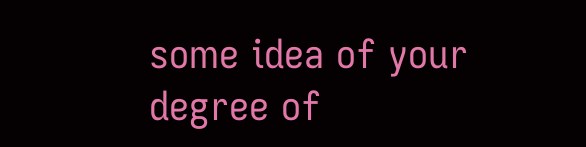some idea of your degree of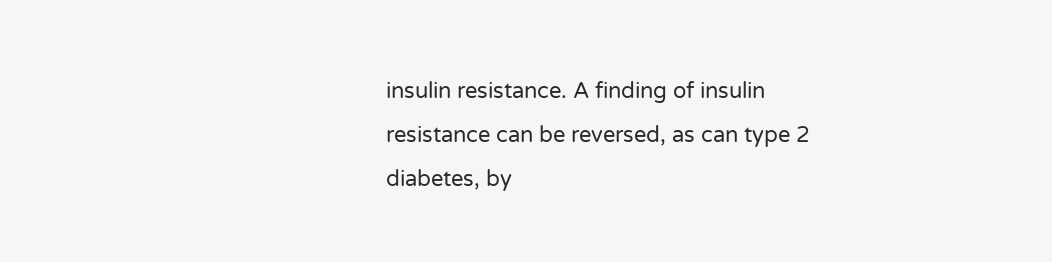insulin resistance. A finding of insulin resistance can be reversed, as can type 2 diabetes, by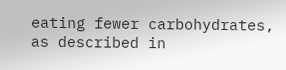eating fewer carbohydrates, as described in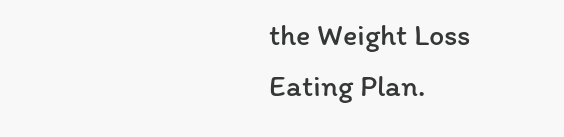the Weight Loss Eating Plan.